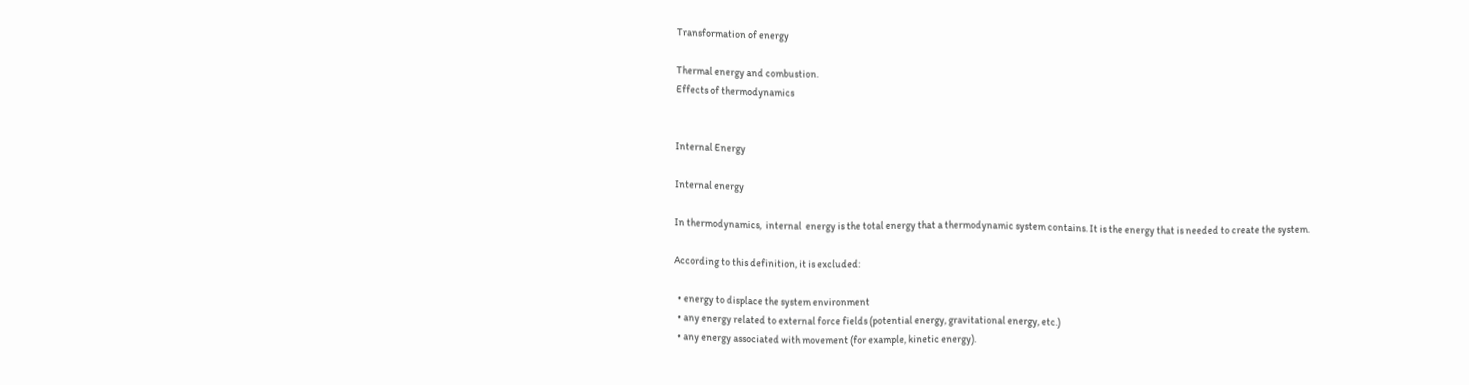Transformation of energy

Thermal energy and combustion.
Effects of thermodynamics


Internal Energy

Internal energy

In thermodynamics,  internal  energy is the total energy that a thermodynamic system contains. It is the energy that is needed to create the system.

According to this definition, it is excluded:

  • energy to displace the system environment
  • any energy related to external force fields (potential energy, gravitational energy, etc.)
  • any energy associated with movement (for example, kinetic energy).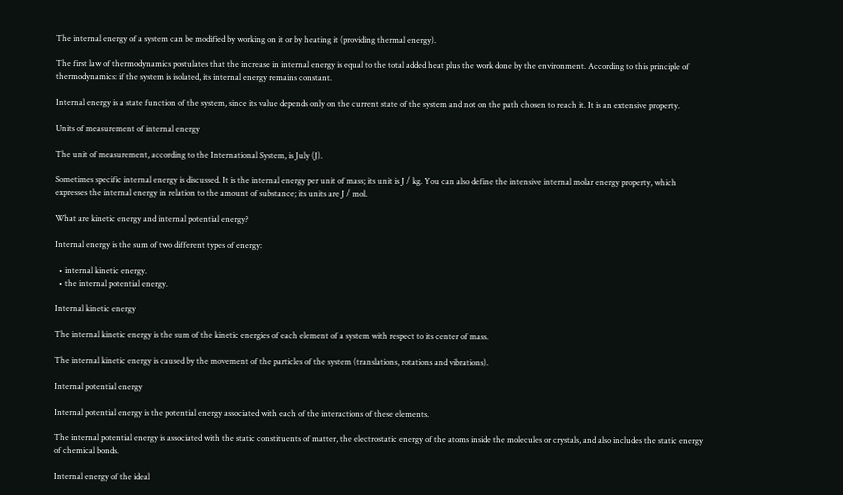The internal energy of a system can be modified by working on it or by heating it (providing thermal energy).

The first law of thermodynamics postulates that the increase in internal energy is equal to the total added heat plus the work done by the environment. According to this principle of thermodynamics: if the system is isolated, its internal energy remains constant.

Internal energy is a state function of the system, since its value depends only on the current state of the system and not on the path chosen to reach it. It is an extensive property.

Units of measurement of internal energy

The unit of measurement, according to the International System, is July (J).

Sometimes specific internal energy is discussed. It is the internal energy per unit of mass; its unit is J / kg. You can also define the intensive internal molar energy property, which expresses the internal energy in relation to the amount of substance; its units are J / mol.

What are kinetic energy and internal potential energy?

Internal energy is the sum of two different types of energy:

  • internal kinetic energy.
  • the internal potential energy.

Internal kinetic energy

The internal kinetic energy is the sum of the kinetic energies of each element of a system with respect to its center of mass.

The internal kinetic energy is caused by the movement of the particles of the system (translations, rotations and vibrations).

Internal potential energy

Internal potential energy is the potential energy associated with each of the interactions of these elements.

The internal potential energy is associated with the static constituents of matter, the electrostatic energy of the atoms inside the molecules or crystals, and also includes the static energy of chemical bonds.

Internal energy of the ideal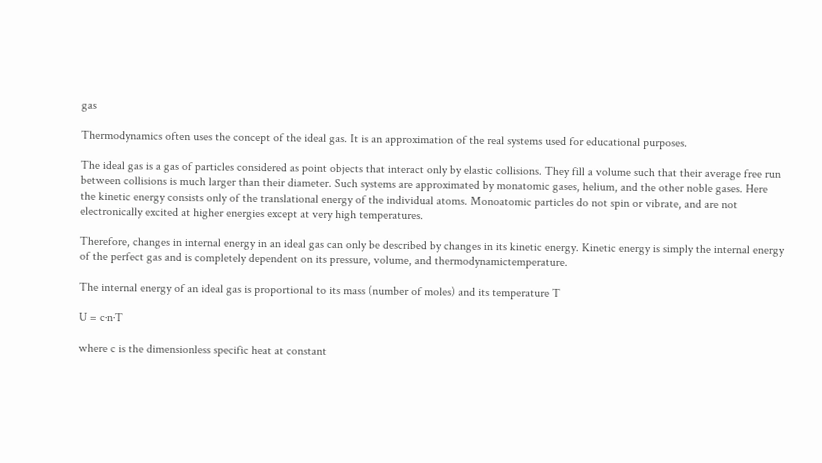gas

Thermodynamics often uses the concept of the ideal gas. It is an approximation of the real systems used for educational purposes.

The ideal gas is a gas of particles considered as point objects that interact only by elastic collisions. They fill a volume such that their average free run between collisions is much larger than their diameter. Such systems are approximated by monatomic gases, helium, and the other noble gases. Here the kinetic energy consists only of the translational energy of the individual atoms. Monoatomic particles do not spin or vibrate, and are not electronically excited at higher energies except at very high temperatures.

Therefore, changes in internal energy in an ideal gas can only be described by changes in its kinetic energy. Kinetic energy is simply the internal energy of the perfect gas and is completely dependent on its pressure, volume, and thermodynamictemperature.

The internal energy of an ideal gas is proportional to its mass (number of moles) and its temperature T

U = c·n·T

where c is the dimensionless specific heat at constant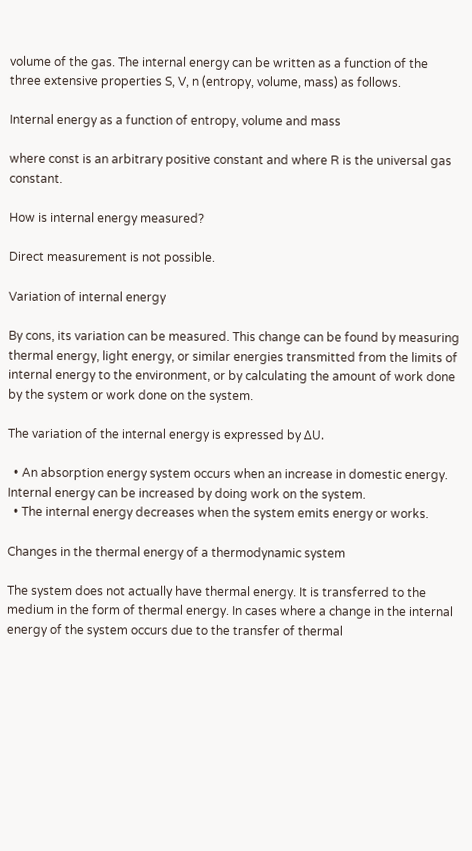volume of the gas. The internal energy can be written as a function of the three extensive properties S, V, n (entropy, volume, mass) as follows.

Internal energy as a function of entropy, volume and mass

where const is an arbitrary positive constant and where R is the universal gas constant.

How is internal energy measured?

Direct measurement is not possible.

Variation of internal energy

By cons, its variation can be measured. This change can be found by measuring thermal energy, light energy, or similar energies transmitted from the limits of internal energy to the environment, or by calculating the amount of work done by the system or work done on the system.

The variation of the internal energy is expressed by ΔU.

  • An absorption energy system occurs when an increase in domestic energy. Internal energy can be increased by doing work on the system.
  • The internal energy decreases when the system emits energy or works.

Changes in the thermal energy of a thermodynamic system

The system does not actually have thermal energy. It is transferred to the medium in the form of thermal energy. In cases where a change in the internal energy of the system occurs due to the transfer of thermal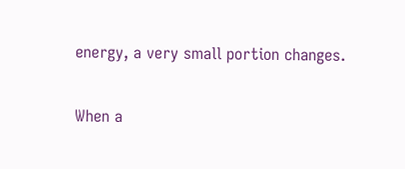energy, a very small portion changes.

When a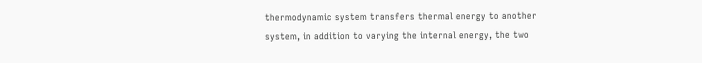thermodynamic system transfers thermal energy to another system, in addition to varying the internal energy, the two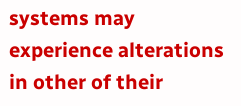systems may experience alterations in other of their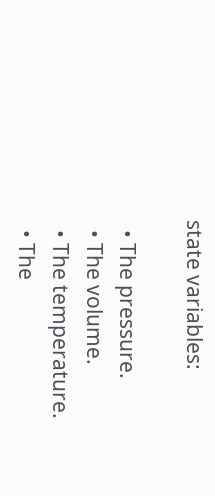state variables:

  • The pressure.
  • The volume.
  • The temperature.
  • The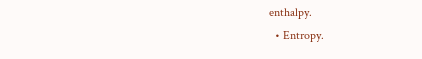enthalpy.
  • Entropy.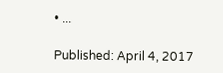• ...

Published: April 4, 2017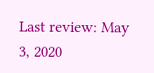Last review: May 3, 2020